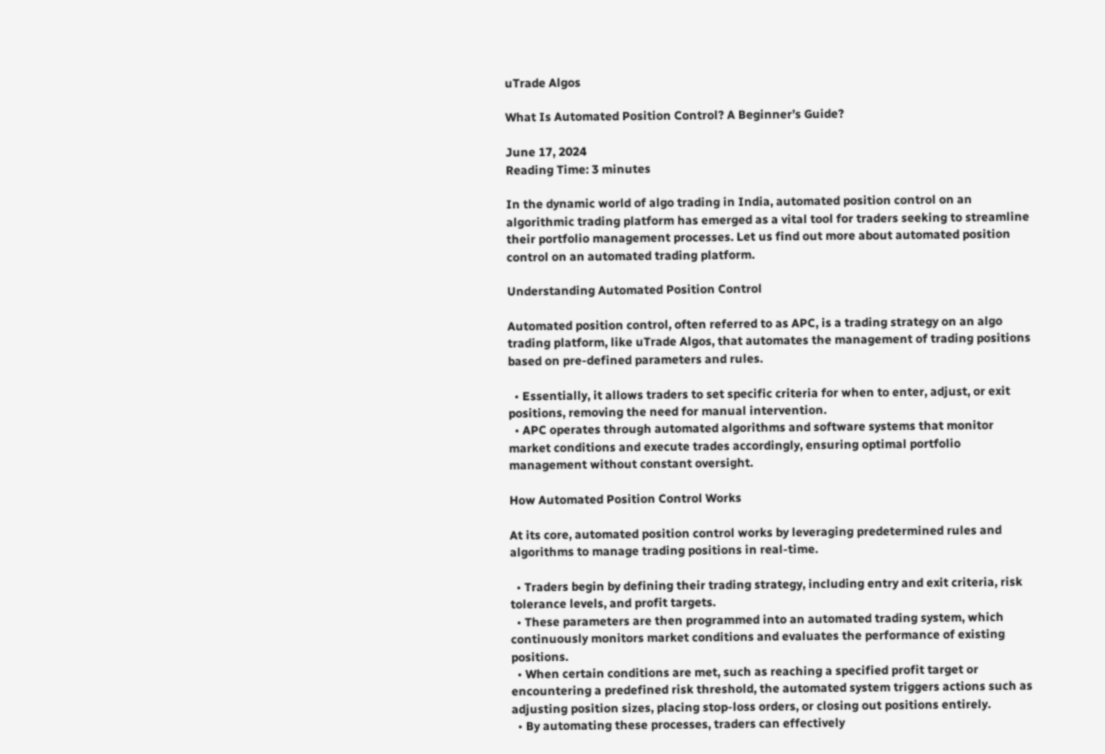uTrade Algos

What Is Automated Position Control? A Beginner’s Guide?

June 17, 2024
Reading Time: 3 minutes

In the dynamic world of algo trading in India, automated position control on an algorithmic trading platform has emerged as a vital tool for traders seeking to streamline their portfolio management processes. Let us find out more about automated position control on an automated trading platform.

Understanding Automated Position Control

Automated position control, often referred to as APC, is a trading strategy on an algo trading platform, like uTrade Algos, that automates the management of trading positions based on pre-defined parameters and rules.

  • Essentially, it allows traders to set specific criteria for when to enter, adjust, or exit positions, removing the need for manual intervention.
  • APC operates through automated algorithms and software systems that monitor market conditions and execute trades accordingly, ensuring optimal portfolio management without constant oversight.

How Automated Position Control Works

At its core, automated position control works by leveraging predetermined rules and algorithms to manage trading positions in real-time.

  • Traders begin by defining their trading strategy, including entry and exit criteria, risk tolerance levels, and profit targets.
  • These parameters are then programmed into an automated trading system, which continuously monitors market conditions and evaluates the performance of existing positions.
  • When certain conditions are met, such as reaching a specified profit target or encountering a predefined risk threshold, the automated system triggers actions such as adjusting position sizes, placing stop-loss orders, or closing out positions entirely.
  • By automating these processes, traders can effectively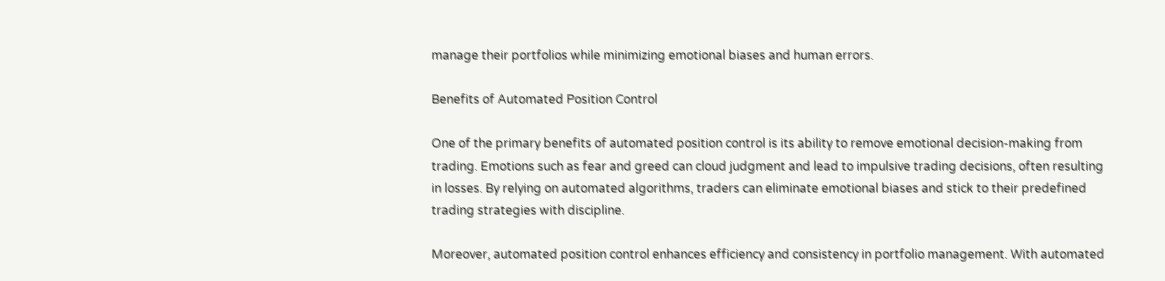manage their portfolios while minimizing emotional biases and human errors.

Benefits of Automated Position Control

One of the primary benefits of automated position control is its ability to remove emotional decision-making from trading. Emotions such as fear and greed can cloud judgment and lead to impulsive trading decisions, often resulting in losses. By relying on automated algorithms, traders can eliminate emotional biases and stick to their predefined trading strategies with discipline.

Moreover, automated position control enhances efficiency and consistency in portfolio management. With automated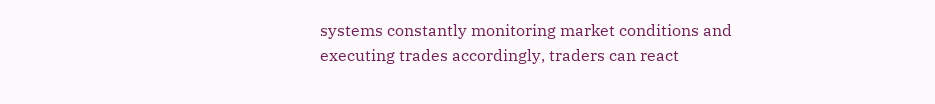systems constantly monitoring market conditions and executing trades accordingly, traders can react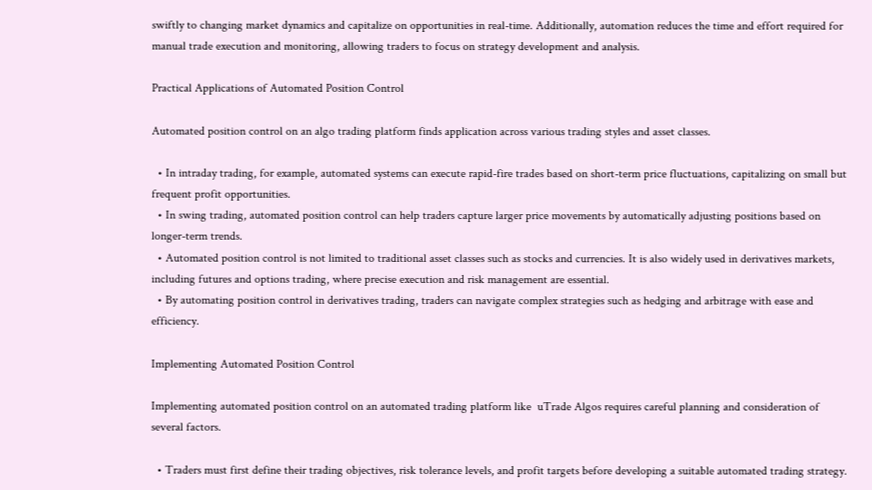swiftly to changing market dynamics and capitalize on opportunities in real-time. Additionally, automation reduces the time and effort required for manual trade execution and monitoring, allowing traders to focus on strategy development and analysis.

Practical Applications of Automated Position Control

Automated position control on an algo trading platform finds application across various trading styles and asset classes.

  • In intraday trading, for example, automated systems can execute rapid-fire trades based on short-term price fluctuations, capitalizing on small but frequent profit opportunities.
  • In swing trading, automated position control can help traders capture larger price movements by automatically adjusting positions based on longer-term trends.
  • Automated position control is not limited to traditional asset classes such as stocks and currencies. It is also widely used in derivatives markets, including futures and options trading, where precise execution and risk management are essential.
  • By automating position control in derivatives trading, traders can navigate complex strategies such as hedging and arbitrage with ease and efficiency.

Implementing Automated Position Control

Implementing automated position control on an automated trading platform like  uTrade Algos requires careful planning and consideration of several factors.

  • Traders must first define their trading objectives, risk tolerance levels, and profit targets before developing a suitable automated trading strategy.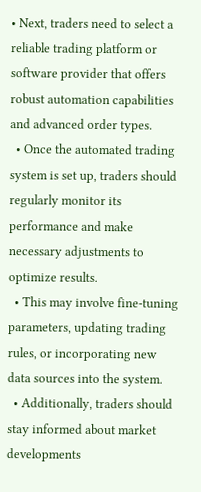• Next, traders need to select a reliable trading platform or software provider that offers robust automation capabilities and advanced order types.
  • Once the automated trading system is set up, traders should regularly monitor its performance and make necessary adjustments to optimize results.
  • This may involve fine-tuning parameters, updating trading rules, or incorporating new data sources into the system.
  • Additionally, traders should stay informed about market developments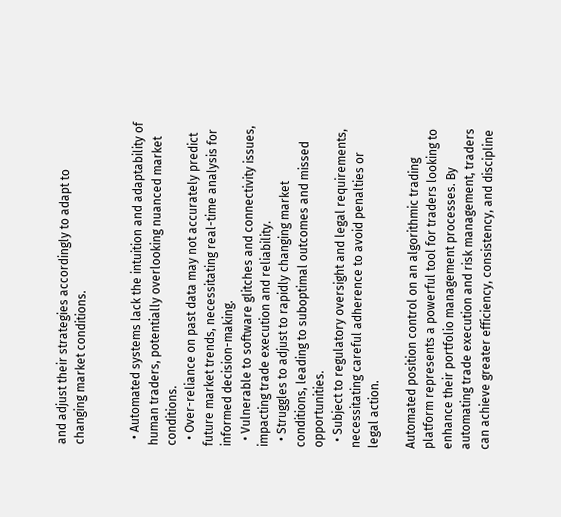and adjust their strategies accordingly to adapt to changing market conditions.


  • Automated systems lack the intuition and adaptability of human traders, potentially overlooking nuanced market conditions.
  • Over-reliance on past data may not accurately predict future market trends, necessitating real-time analysis for informed decision-making.
  • Vulnerable to software glitches and connectivity issues, impacting trade execution and reliability.
  • Struggles to adjust to rapidly changing market conditions, leading to suboptimal outcomes and missed opportunities.
  • Subject to regulatory oversight and legal requirements, necessitating careful adherence to avoid penalties or legal action.

Automated position control on an algorithmic trading platform represents a powerful tool for traders looking to enhance their portfolio management processes. By automating trade execution and risk management, traders can achieve greater efficiency, consistency, and discipline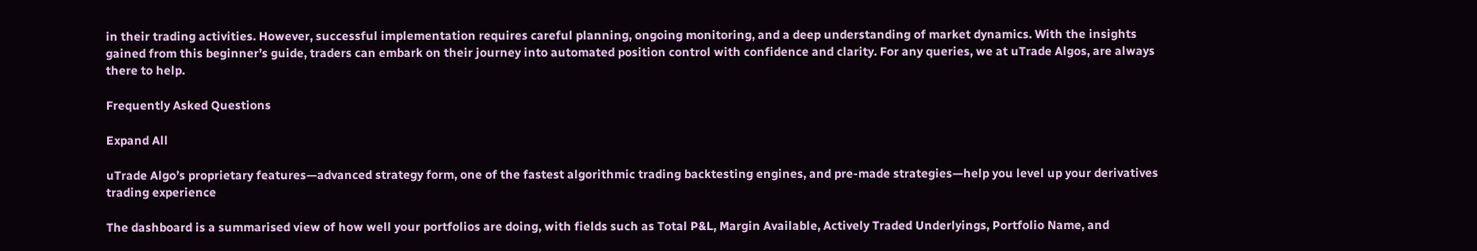in their trading activities. However, successful implementation requires careful planning, ongoing monitoring, and a deep understanding of market dynamics. With the insights gained from this beginner’s guide, traders can embark on their journey into automated position control with confidence and clarity. For any queries, we at uTrade Algos, are always there to help.

Frequently Asked Questions

Expand All

uTrade Algo’s proprietary features—advanced strategy form, one of the fastest algorithmic trading backtesting engines, and pre-made strategies—help you level up your derivatives trading experience

The dashboard is a summarised view of how well your portfolios are doing, with fields such as Total P&L, Margin Available, Actively Traded Underlyings, Portfolio Name, and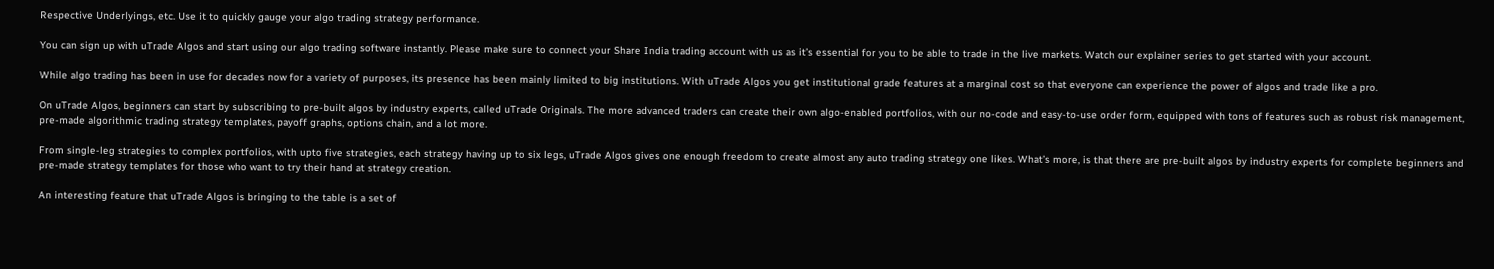Respective Underlyings, etc. Use it to quickly gauge your algo trading strategy performance.

You can sign up with uTrade Algos and start using our algo trading software instantly. Please make sure to connect your Share India trading account with us as it’s essential for you to be able to trade in the live markets. Watch our explainer series to get started with your account.

While algo trading has been in use for decades now for a variety of purposes, its presence has been mainly limited to big institutions. With uTrade Algos you get institutional grade features at a marginal cost so that everyone can experience the power of algos and trade like a pro.

On uTrade Algos, beginners can start by subscribing to pre-built algos by industry experts, called uTrade Originals. The more advanced traders can create their own algo-enabled portfolios, with our no-code and easy-to-use order form, equipped with tons of features such as robust risk management, pre-made algorithmic trading strategy templates, payoff graphs, options chain, and a lot more.

From single-leg strategies to complex portfolios, with upto five strategies, each strategy having up to six legs, uTrade Algos gives one enough freedom to create almost any auto trading strategy one likes. What’s more, is that there are pre-built algos by industry experts for complete beginners and pre-made strategy templates for those who want to try their hand at strategy creation.

An interesting feature that uTrade Algos is bringing to the table is a set of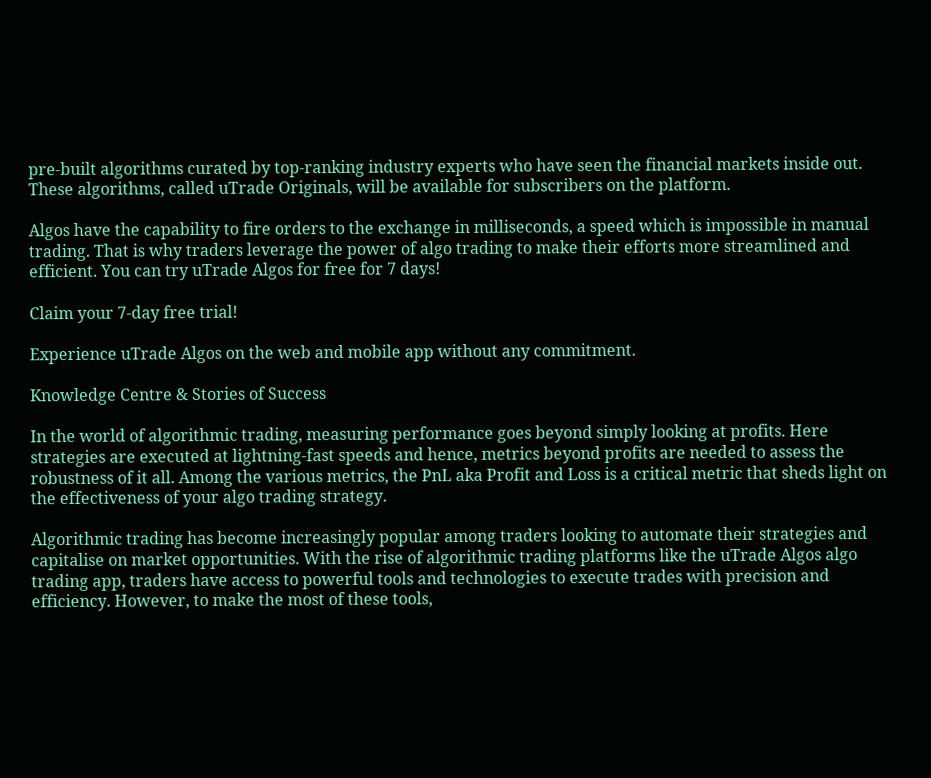pre-built algorithms curated by top-ranking industry experts who have seen the financial markets inside out. These algorithms, called uTrade Originals, will be available for subscribers on the platform.

Algos have the capability to fire orders to the exchange in milliseconds, a speed which is impossible in manual trading. That is why traders leverage the power of algo trading to make their efforts more streamlined and efficient. You can try uTrade Algos for free for 7 days!

Claim your 7-day free trial!

Experience uTrade Algos on the web and mobile app without any commitment.

Knowledge Centre & Stories of Success

In the world of algorithmic trading, measuring performance goes beyond simply looking at profits. Here strategies are executed at lightning-fast speeds and hence, metrics beyond profits are needed to assess the robustness of it all. Among the various metrics, the PnL aka Profit and Loss is a critical metric that sheds light on the effectiveness of your algo trading strategy.

Algorithmic trading has become increasingly popular among traders looking to automate their strategies and capitalise on market opportunities. With the rise of algorithmic trading platforms like the uTrade Algos algo trading app, traders have access to powerful tools and technologies to execute trades with precision and efficiency. However, to make the most of these tools,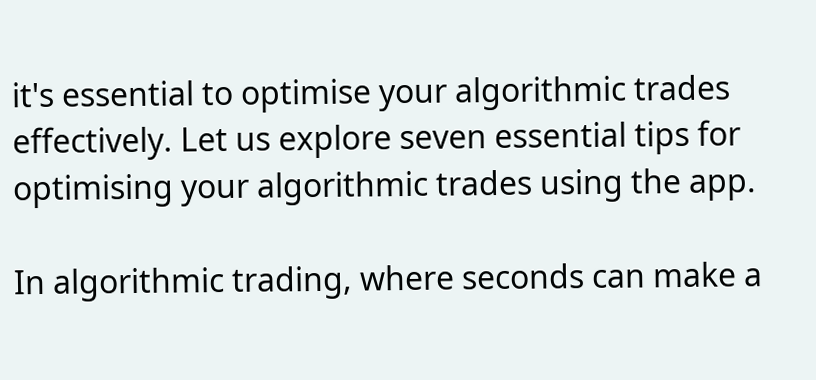it's essential to optimise your algorithmic trades effectively. Let us explore seven essential tips for optimising your algorithmic trades using the app.

In algorithmic trading, where seconds can make a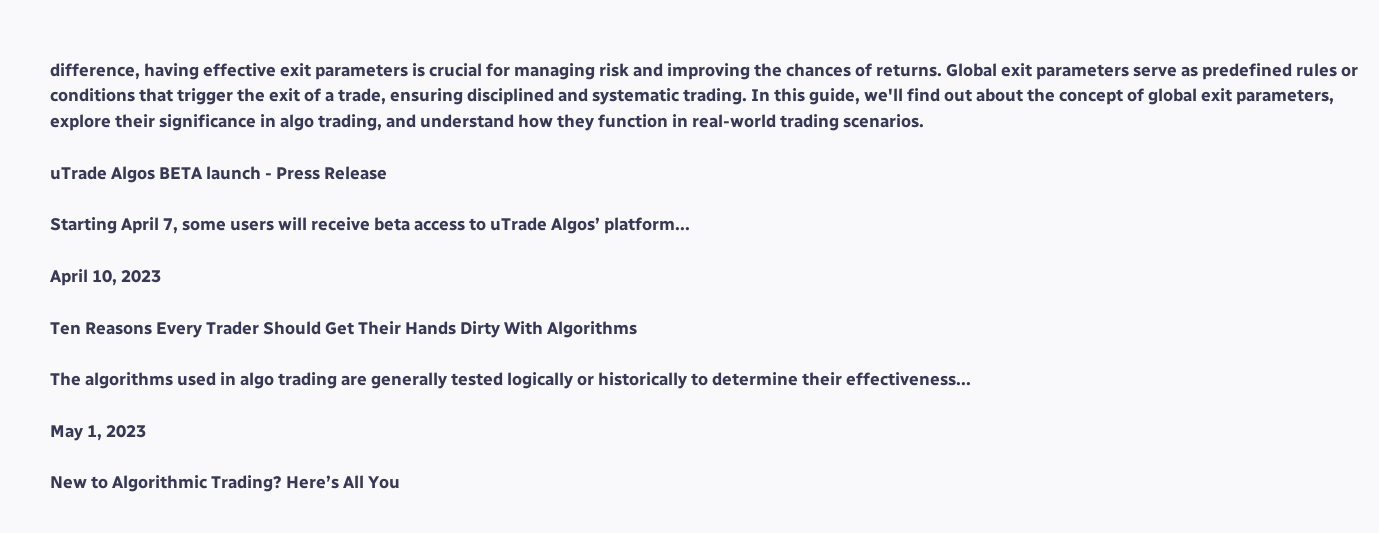difference, having effective exit parameters is crucial for managing risk and improving the chances of returns. Global exit parameters serve as predefined rules or conditions that trigger the exit of a trade, ensuring disciplined and systematic trading. In this guide, we'll find out about the concept of global exit parameters, explore their significance in algo trading, and understand how they function in real-world trading scenarios.

uTrade Algos BETA launch - Press Release

Starting April 7, some users will receive beta access to uTrade Algos’ platform...

April 10, 2023

Ten Reasons Every Trader Should Get Their Hands Dirty With Algorithms

The algorithms used in algo trading are generally tested logically or historically to determine their effectiveness...

May 1, 2023

New to Algorithmic Trading? Here’s All You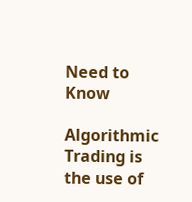Need to Know

Algorithmic Trading is the use of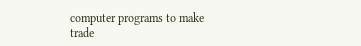computer programs to make trade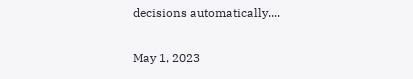decisions automatically....

May 1, 2023